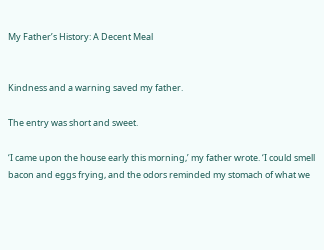My Father’s History: A Decent Meal


Kindness and a warning saved my father.

The entry was short and sweet.

‘I came upon the house early this morning,’ my father wrote. ‘I could smell bacon and eggs frying, and the odors reminded my stomach of what we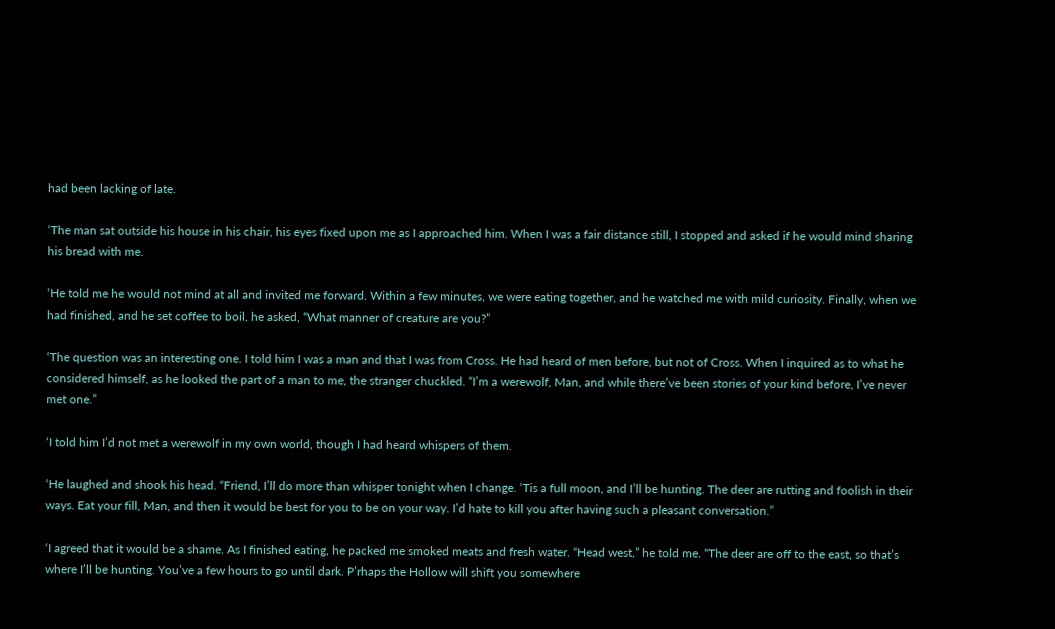had been lacking of late.

‘The man sat outside his house in his chair, his eyes fixed upon me as I approached him. When I was a fair distance still, I stopped and asked if he would mind sharing his bread with me.

‘He told me he would not mind at all and invited me forward. Within a few minutes, we were eating together, and he watched me with mild curiosity. Finally, when we had finished, and he set coffee to boil, he asked, “What manner of creature are you?”

‘The question was an interesting one. I told him I was a man and that I was from Cross. He had heard of men before, but not of Cross. When I inquired as to what he considered himself, as he looked the part of a man to me, the stranger chuckled. “I’m a werewolf, Man, and while there’ve been stories of your kind before, I’ve never met one.”

‘I told him I’d not met a werewolf in my own world, though I had heard whispers of them.

‘He laughed and shook his head. “Friend, I’ll do more than whisper tonight when I change. ‘Tis a full moon, and I’ll be hunting. The deer are rutting and foolish in their ways. Eat your fill, Man, and then it would be best for you to be on your way. I’d hate to kill you after having such a pleasant conversation.”

‘I agreed that it would be a shame. As I finished eating, he packed me smoked meats and fresh water. “Head west,” he told me. “The deer are off to the east, so that’s where I’ll be hunting. You’ve a few hours to go until dark. P’rhaps the Hollow will shift you somewhere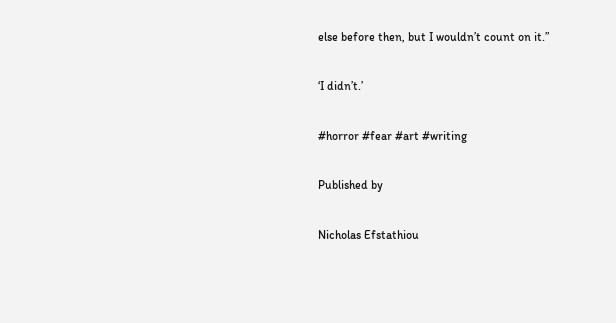else before then, but I wouldn’t count on it.”

‘I didn’t.’

#horror #fear #art #writing

Published by

Nicholas Efstathiou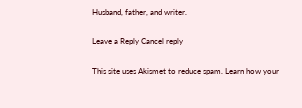Husband, father, and writer.

Leave a Reply Cancel reply

This site uses Akismet to reduce spam. Learn how your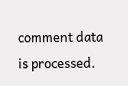comment data is processed.